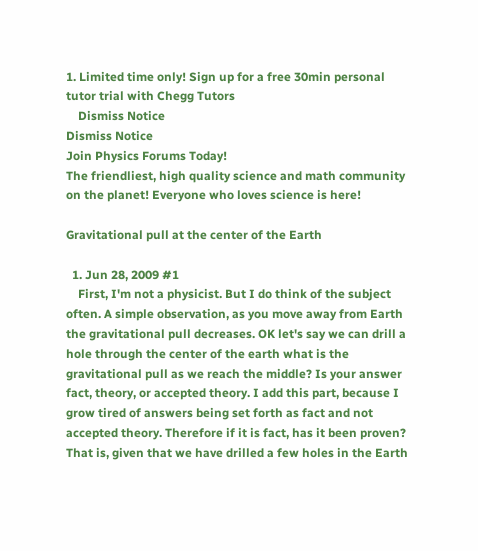1. Limited time only! Sign up for a free 30min personal tutor trial with Chegg Tutors
    Dismiss Notice
Dismiss Notice
Join Physics Forums Today!
The friendliest, high quality science and math community on the planet! Everyone who loves science is here!

Gravitational pull at the center of the Earth

  1. Jun 28, 2009 #1
    First, I'm not a physicist. But I do think of the subject often. A simple observation, as you move away from Earth the gravitational pull decreases. OK let's say we can drill a hole through the center of the earth what is the gravitational pull as we reach the middle? Is your answer fact, theory, or accepted theory. I add this part, because I grow tired of answers being set forth as fact and not accepted theory. Therefore if it is fact, has it been proven? That is, given that we have drilled a few holes in the Earth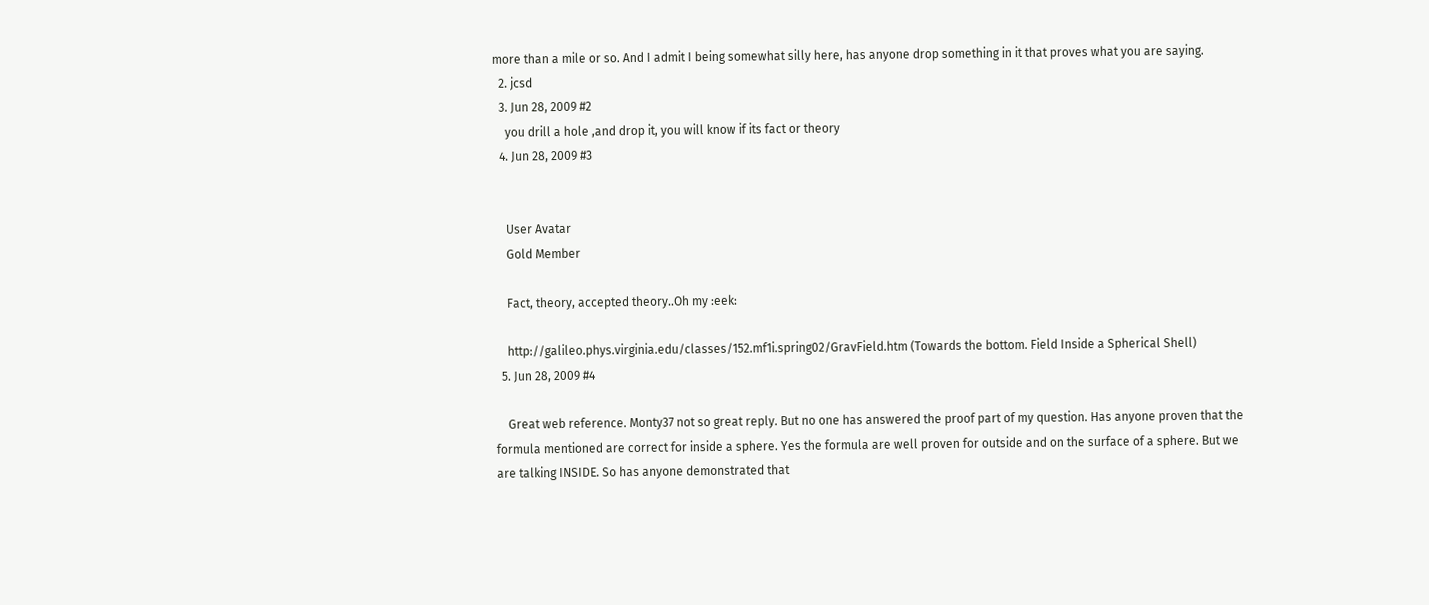more than a mile or so. And I admit I being somewhat silly here, has anyone drop something in it that proves what you are saying.
  2. jcsd
  3. Jun 28, 2009 #2
    you drill a hole ,and drop it, you will know if its fact or theory
  4. Jun 28, 2009 #3


    User Avatar
    Gold Member

    Fact, theory, accepted theory..Oh my :eek:

    http://galileo.phys.virginia.edu/classes/152.mf1i.spring02/GravField.htm (Towards the bottom. Field Inside a Spherical Shell)
  5. Jun 28, 2009 #4

    Great web reference. Monty37 not so great reply. But no one has answered the proof part of my question. Has anyone proven that the formula mentioned are correct for inside a sphere. Yes the formula are well proven for outside and on the surface of a sphere. But we are talking INSIDE. So has anyone demonstrated that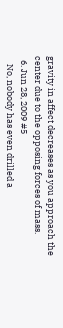gravity in affect decreases as you approach the center due to the opposing forces of mass.
  6. Jun 28, 2009 #5
    No, nobody has even drilled a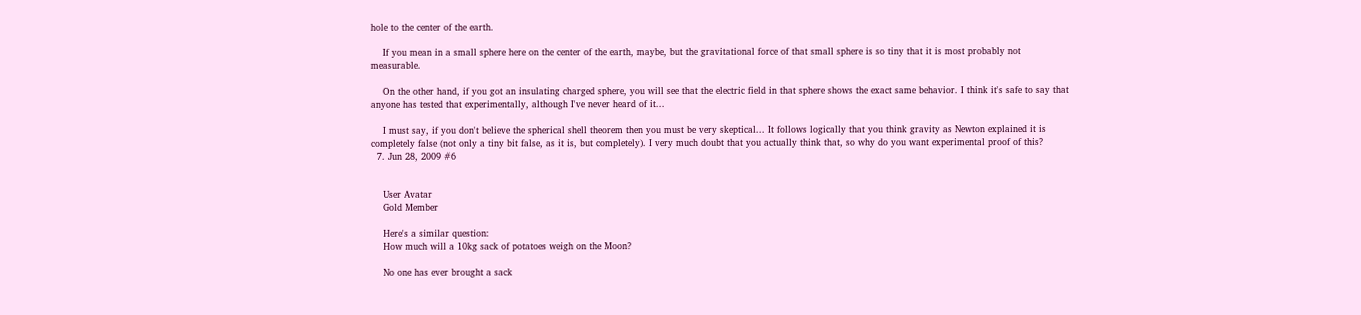hole to the center of the earth.

    If you mean in a small sphere here on the center of the earth, maybe, but the gravitational force of that small sphere is so tiny that it is most probably not measurable.

    On the other hand, if you got an insulating charged sphere, you will see that the electric field in that sphere shows the exact same behavior. I think it's safe to say that anyone has tested that experimentally, although I've never heard of it...

    I must say, if you don't believe the spherical shell theorem then you must be very skeptical... It follows logically that you think gravity as Newton explained it is completely false (not only a tiny bit false, as it is, but completely). I very much doubt that you actually think that, so why do you want experimental proof of this?
  7. Jun 28, 2009 #6


    User Avatar
    Gold Member

    Here's a similar question:
    How much will a 10kg sack of potatoes weigh on the Moon?

    No one has ever brought a sack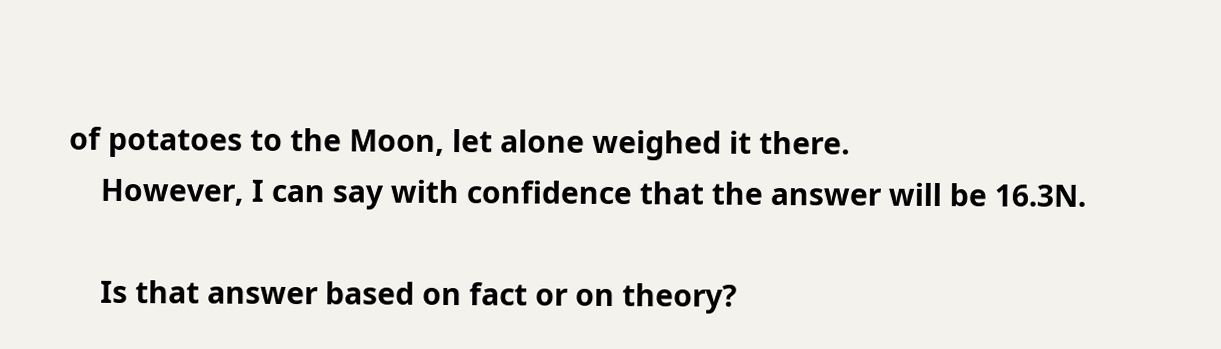of potatoes to the Moon, let alone weighed it there.
    However, I can say with confidence that the answer will be 16.3N.

    Is that answer based on fact or on theory?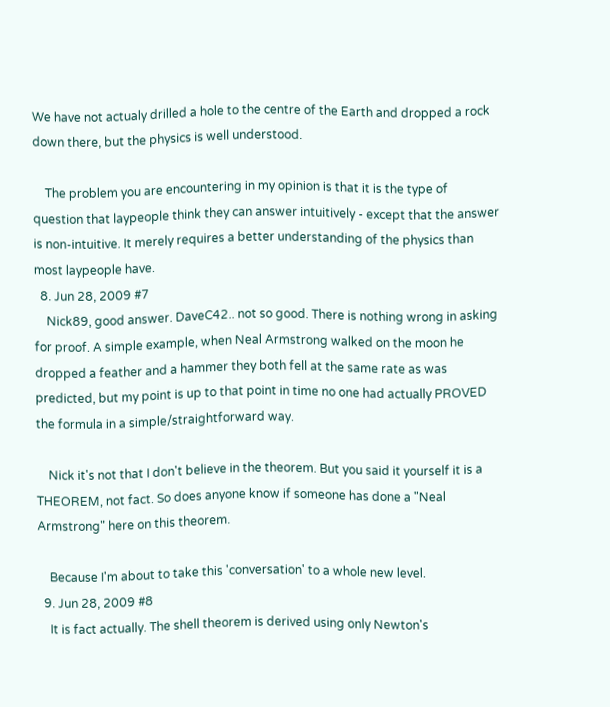We have not actualy drilled a hole to the centre of the Earth and dropped a rock down there, but the physics is well understood.

    The problem you are encountering in my opinion is that it is the type of question that laypeople think they can answer intuitively - except that the answer is non-intuitive. It merely requires a better understanding of the physics than most laypeople have.
  8. Jun 28, 2009 #7
    Nick89, good answer. DaveC42.. not so good. There is nothing wrong in asking for proof. A simple example, when Neal Armstrong walked on the moon he dropped a feather and a hammer they both fell at the same rate as was predicted, but my point is up to that point in time no one had actually PROVED the formula in a simple/straightforward way.

    Nick it's not that I don't believe in the theorem. But you said it yourself it is a THEOREM, not fact. So does anyone know if someone has done a "Neal Armstrong" here on this theorem.

    Because I'm about to take this 'conversation' to a whole new level.
  9. Jun 28, 2009 #8
    It is fact actually. The shell theorem is derived using only Newton's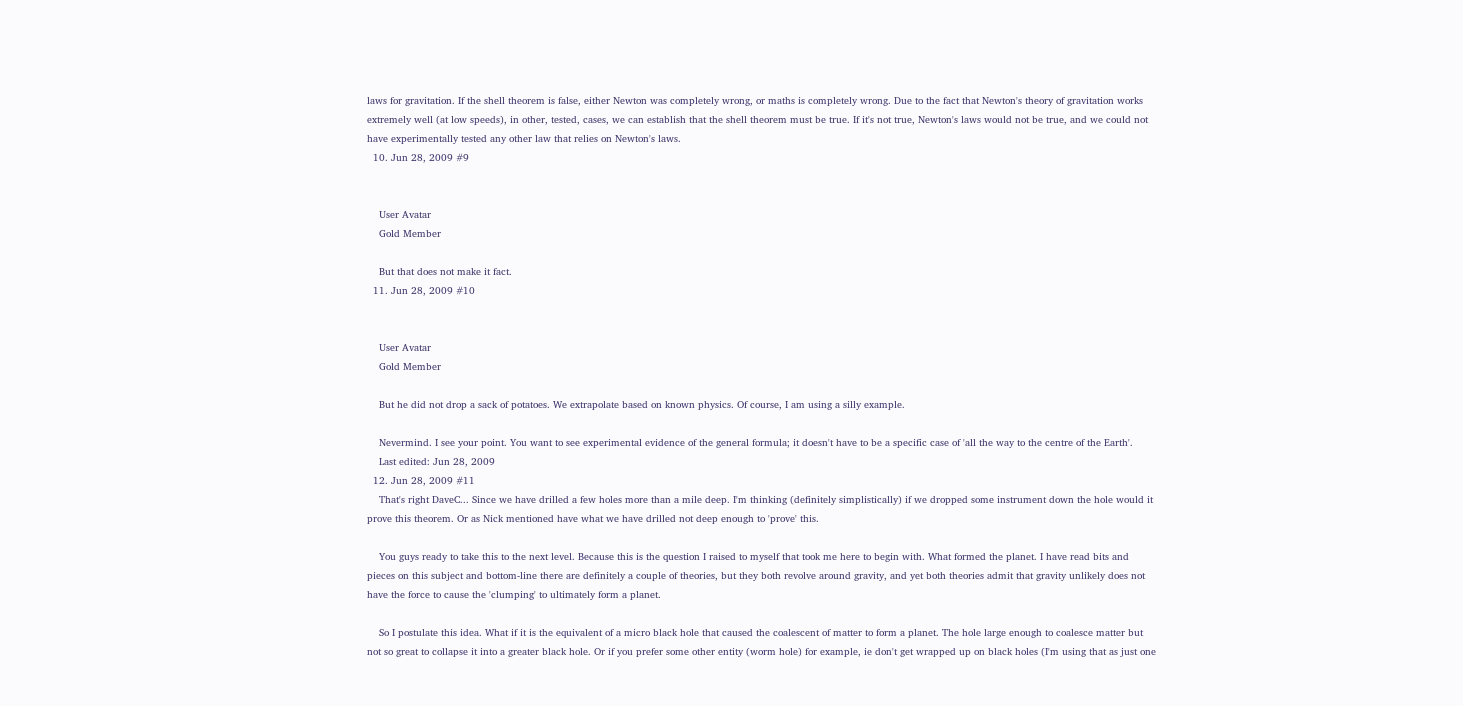laws for gravitation. If the shell theorem is false, either Newton was completely wrong, or maths is completely wrong. Due to the fact that Newton's theory of gravitation works extremely well (at low speeds), in other, tested, cases, we can establish that the shell theorem must be true. If it's not true, Newton's laws would not be true, and we could not have experimentally tested any other law that relies on Newton's laws.
  10. Jun 28, 2009 #9


    User Avatar
    Gold Member

    But that does not make it fact.
  11. Jun 28, 2009 #10


    User Avatar
    Gold Member

    But he did not drop a sack of potatoes. We extrapolate based on known physics. Of course, I am using a silly example.

    Nevermind. I see your point. You want to see experimental evidence of the general formula; it doesn't have to be a specific case of 'all the way to the centre of the Earth'.
    Last edited: Jun 28, 2009
  12. Jun 28, 2009 #11
    That's right DaveC... Since we have drilled a few holes more than a mile deep. I'm thinking (definitely simplistically) if we dropped some instrument down the hole would it prove this theorem. Or as Nick mentioned have what we have drilled not deep enough to 'prove' this.

    You guys ready to take this to the next level. Because this is the question I raised to myself that took me here to begin with. What formed the planet. I have read bits and pieces on this subject and bottom-line there are definitely a couple of theories, but they both revolve around gravity, and yet both theories admit that gravity unlikely does not have the force to cause the 'clumping' to ultimately form a planet.

    So I postulate this idea. What if it is the equivalent of a micro black hole that caused the coalescent of matter to form a planet. The hole large enough to coalesce matter but not so great to collapse it into a greater black hole. Or if you prefer some other entity (worm hole) for example, ie don't get wrapped up on black holes (I'm using that as just one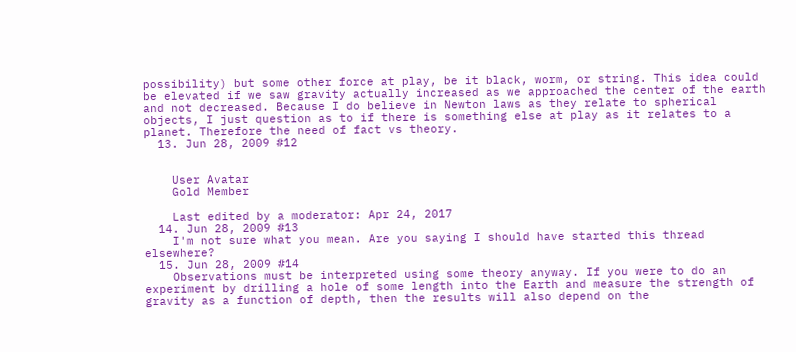possibility) but some other force at play, be it black, worm, or string. This idea could be elevated if we saw gravity actually increased as we approached the center of the earth and not decreased. Because I do believe in Newton laws as they relate to spherical objects, I just question as to if there is something else at play as it relates to a planet. Therefore the need of fact vs theory.
  13. Jun 28, 2009 #12


    User Avatar
    Gold Member

    Last edited by a moderator: Apr 24, 2017
  14. Jun 28, 2009 #13
    I'm not sure what you mean. Are you saying I should have started this thread elsewhere?
  15. Jun 28, 2009 #14
    Observations must be interpreted using some theory anyway. If you were to do an experiment by drilling a hole of some length into the Earth and measure the strength of gravity as a function of depth, then the results will also depend on the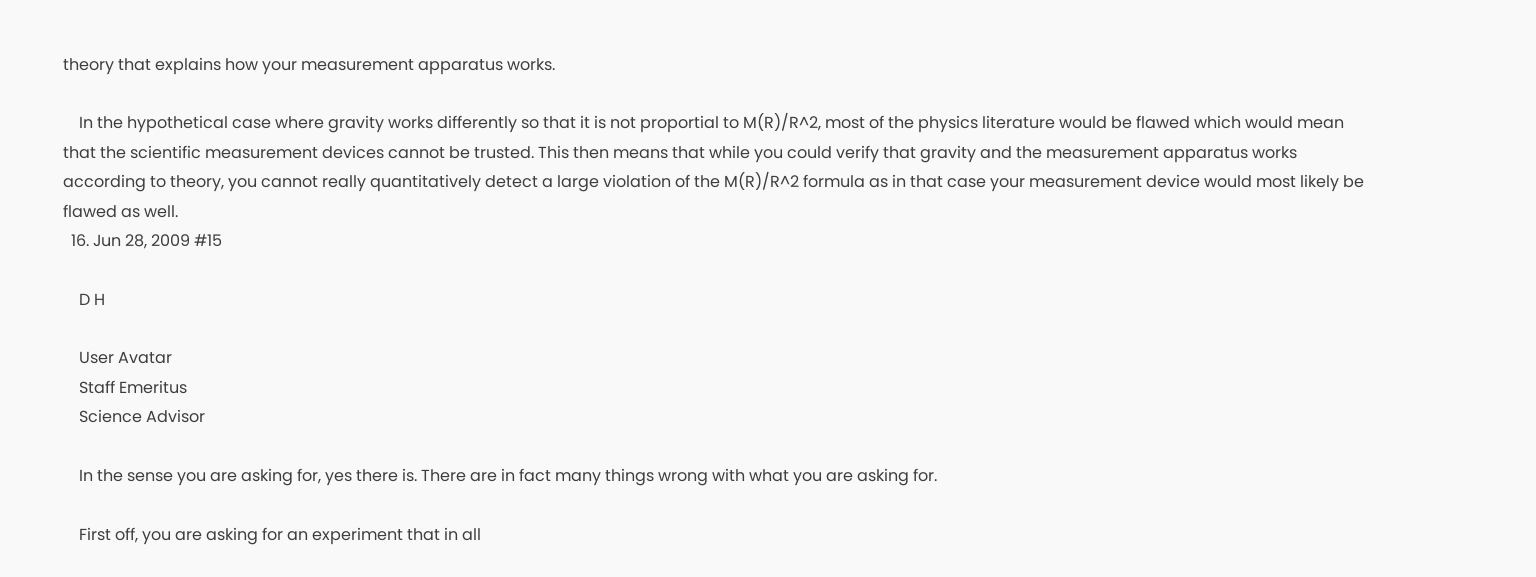theory that explains how your measurement apparatus works.

    In the hypothetical case where gravity works differently so that it is not proportial to M(R)/R^2, most of the physics literature would be flawed which would mean that the scientific measurement devices cannot be trusted. This then means that while you could verify that gravity and the measurement apparatus works according to theory, you cannot really quantitatively detect a large violation of the M(R)/R^2 formula as in that case your measurement device would most likely be flawed as well.
  16. Jun 28, 2009 #15

    D H

    User Avatar
    Staff Emeritus
    Science Advisor

    In the sense you are asking for, yes there is. There are in fact many things wrong with what you are asking for.

    First off, you are asking for an experiment that in all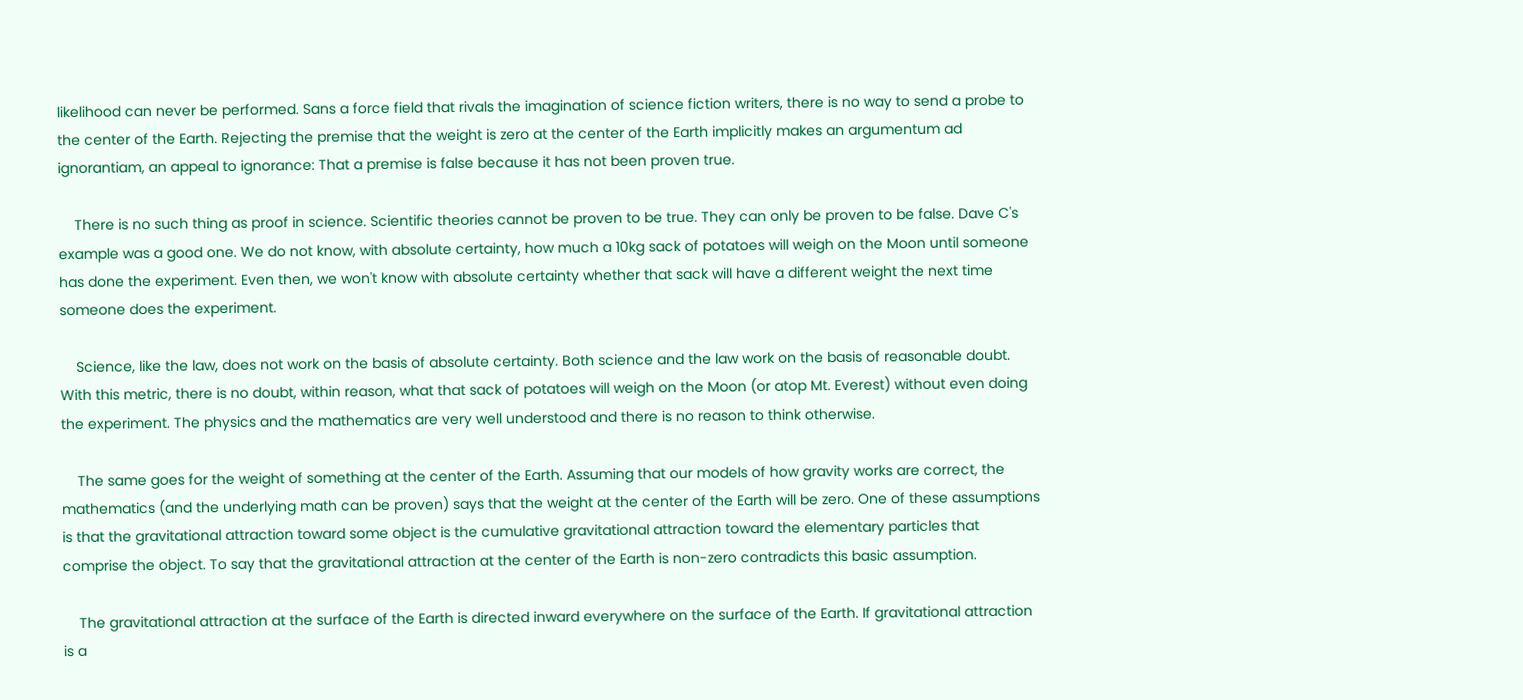likelihood can never be performed. Sans a force field that rivals the imagination of science fiction writers, there is no way to send a probe to the center of the Earth. Rejecting the premise that the weight is zero at the center of the Earth implicitly makes an argumentum ad ignorantiam, an appeal to ignorance: That a premise is false because it has not been proven true.

    There is no such thing as proof in science. Scientific theories cannot be proven to be true. They can only be proven to be false. Dave C's example was a good one. We do not know, with absolute certainty, how much a 10kg sack of potatoes will weigh on the Moon until someone has done the experiment. Even then, we won't know with absolute certainty whether that sack will have a different weight the next time someone does the experiment.

    Science, like the law, does not work on the basis of absolute certainty. Both science and the law work on the basis of reasonable doubt. With this metric, there is no doubt, within reason, what that sack of potatoes will weigh on the Moon (or atop Mt. Everest) without even doing the experiment. The physics and the mathematics are very well understood and there is no reason to think otherwise.

    The same goes for the weight of something at the center of the Earth. Assuming that our models of how gravity works are correct, the mathematics (and the underlying math can be proven) says that the weight at the center of the Earth will be zero. One of these assumptions is that the gravitational attraction toward some object is the cumulative gravitational attraction toward the elementary particles that comprise the object. To say that the gravitational attraction at the center of the Earth is non-zero contradicts this basic assumption.

    The gravitational attraction at the surface of the Earth is directed inward everywhere on the surface of the Earth. If gravitational attraction is a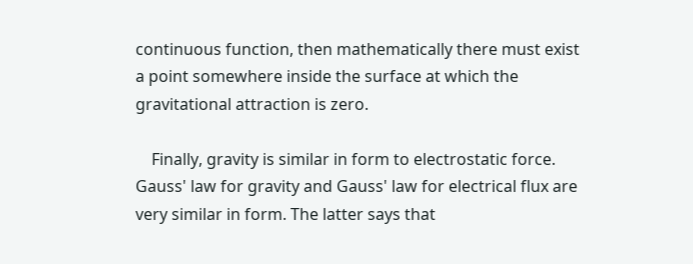continuous function, then mathematically there must exist a point somewhere inside the surface at which the gravitational attraction is zero.

    Finally, gravity is similar in form to electrostatic force. Gauss' law for gravity and Gauss' law for electrical flux are very similar in form. The latter says that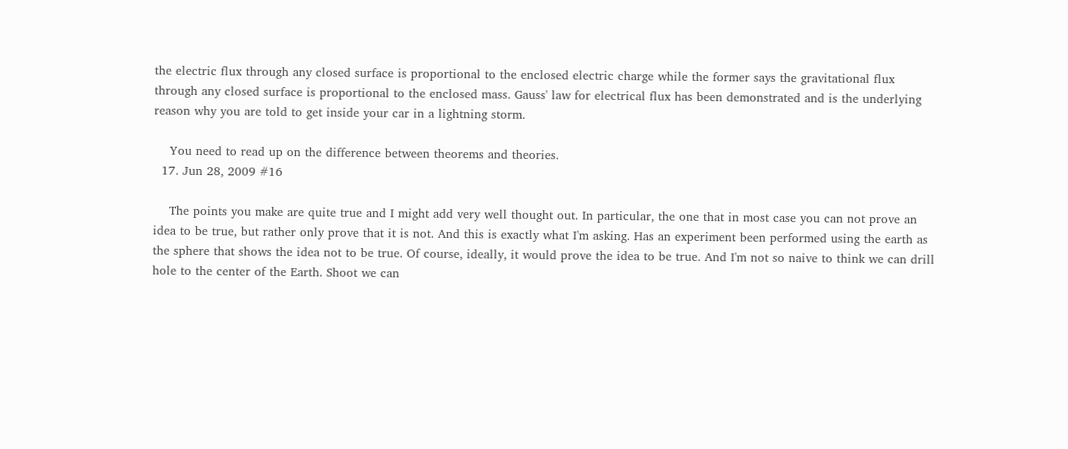the electric flux through any closed surface is proportional to the enclosed electric charge while the former says the gravitational flux through any closed surface is proportional to the enclosed mass. Gauss' law for electrical flux has been demonstrated and is the underlying reason why you are told to get inside your car in a lightning storm.

    You need to read up on the difference between theorems and theories.
  17. Jun 28, 2009 #16

    The points you make are quite true and I might add very well thought out. In particular, the one that in most case you can not prove an idea to be true, but rather only prove that it is not. And this is exactly what I'm asking. Has an experiment been performed using the earth as the sphere that shows the idea not to be true. Of course, ideally, it would prove the idea to be true. And I'm not so naive to think we can drill hole to the center of the Earth. Shoot we can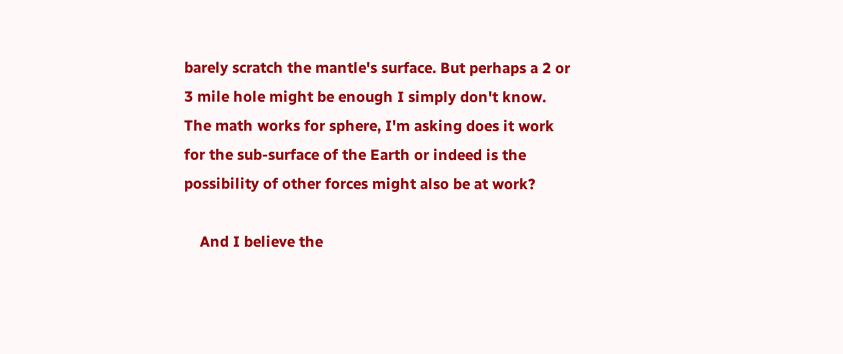barely scratch the mantle's surface. But perhaps a 2 or 3 mile hole might be enough I simply don't know. The math works for sphere, I'm asking does it work for the sub-surface of the Earth or indeed is the possibility of other forces might also be at work?

    And I believe the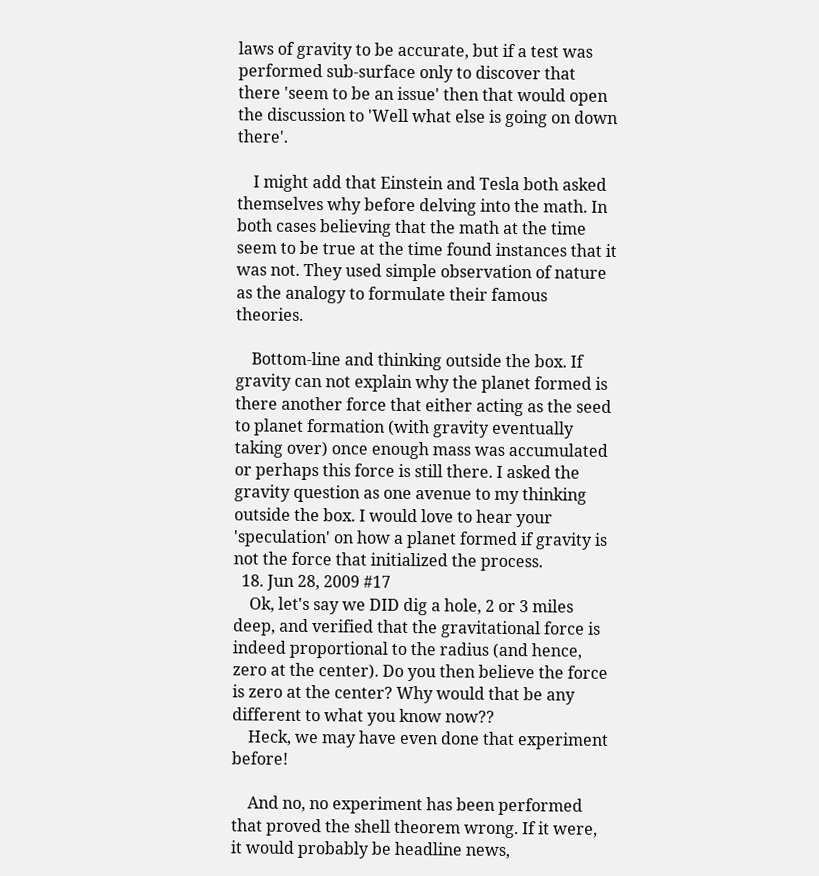laws of gravity to be accurate, but if a test was performed sub-surface only to discover that there 'seem to be an issue' then that would open the discussion to 'Well what else is going on down there'.

    I might add that Einstein and Tesla both asked themselves why before delving into the math. In both cases believing that the math at the time seem to be true at the time found instances that it was not. They used simple observation of nature as the analogy to formulate their famous theories.

    Bottom-line and thinking outside the box. If gravity can not explain why the planet formed is there another force that either acting as the seed to planet formation (with gravity eventually taking over) once enough mass was accumulated or perhaps this force is still there. I asked the gravity question as one avenue to my thinking outside the box. I would love to hear your 'speculation' on how a planet formed if gravity is not the force that initialized the process.
  18. Jun 28, 2009 #17
    Ok, let's say we DID dig a hole, 2 or 3 miles deep, and verified that the gravitational force is indeed proportional to the radius (and hence, zero at the center). Do you then believe the force is zero at the center? Why would that be any different to what you know now??
    Heck, we may have even done that experiment before!

    And no, no experiment has been performed that proved the shell theorem wrong. If it were, it would probably be headline news,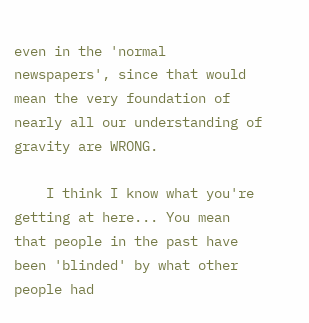even in the 'normal newspapers', since that would mean the very foundation of nearly all our understanding of gravity are WRONG.

    I think I know what you're getting at here... You mean that people in the past have been 'blinded' by what other people had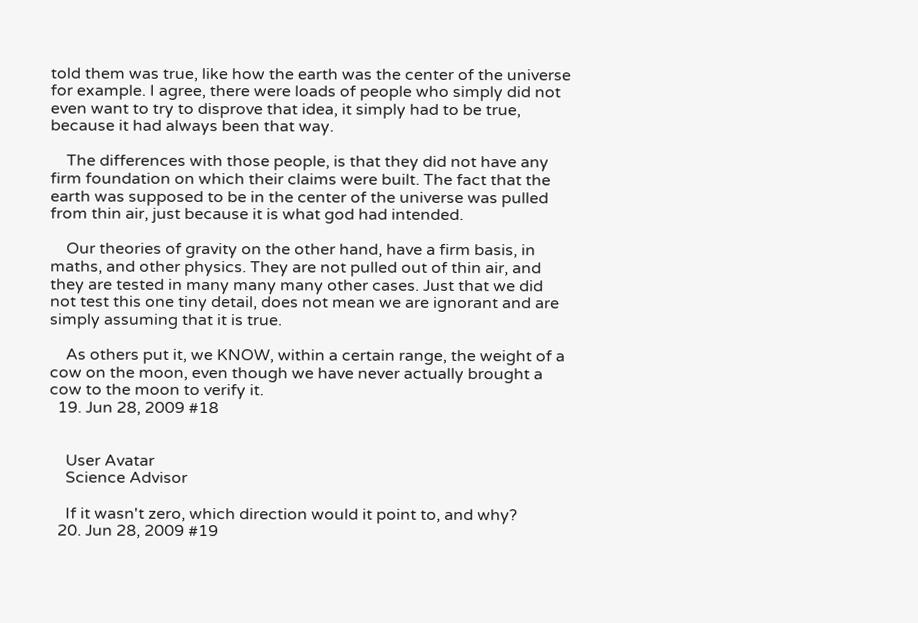told them was true, like how the earth was the center of the universe for example. I agree, there were loads of people who simply did not even want to try to disprove that idea, it simply had to be true, because it had always been that way.

    The differences with those people, is that they did not have any firm foundation on which their claims were built. The fact that the earth was supposed to be in the center of the universe was pulled from thin air, just because it is what god had intended.

    Our theories of gravity on the other hand, have a firm basis, in maths, and other physics. They are not pulled out of thin air, and they are tested in many many many other cases. Just that we did not test this one tiny detail, does not mean we are ignorant and are simply assuming that it is true.

    As others put it, we KNOW, within a certain range, the weight of a cow on the moon, even though we have never actually brought a cow to the moon to verify it.
  19. Jun 28, 2009 #18


    User Avatar
    Science Advisor

    If it wasn't zero, which direction would it point to, and why?
  20. Jun 28, 2009 #19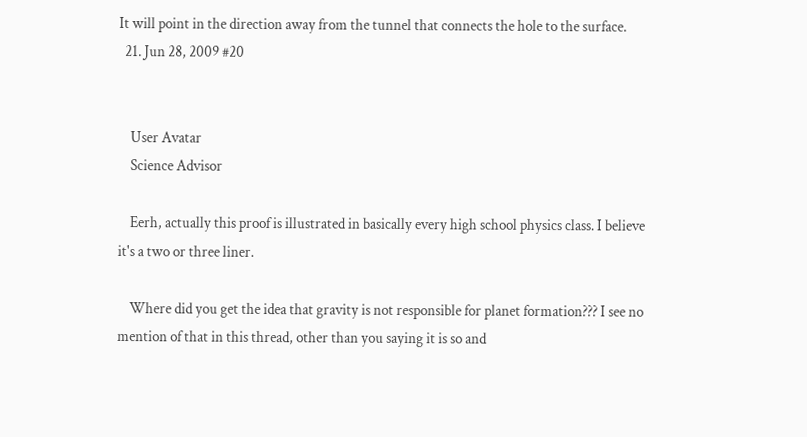It will point in the direction away from the tunnel that connects the hole to the surface.
  21. Jun 28, 2009 #20


    User Avatar
    Science Advisor

    Eerh, actually this proof is illustrated in basically every high school physics class. I believe it's a two or three liner.

    Where did you get the idea that gravity is not responsible for planet formation??? I see no mention of that in this thread, other than you saying it is so and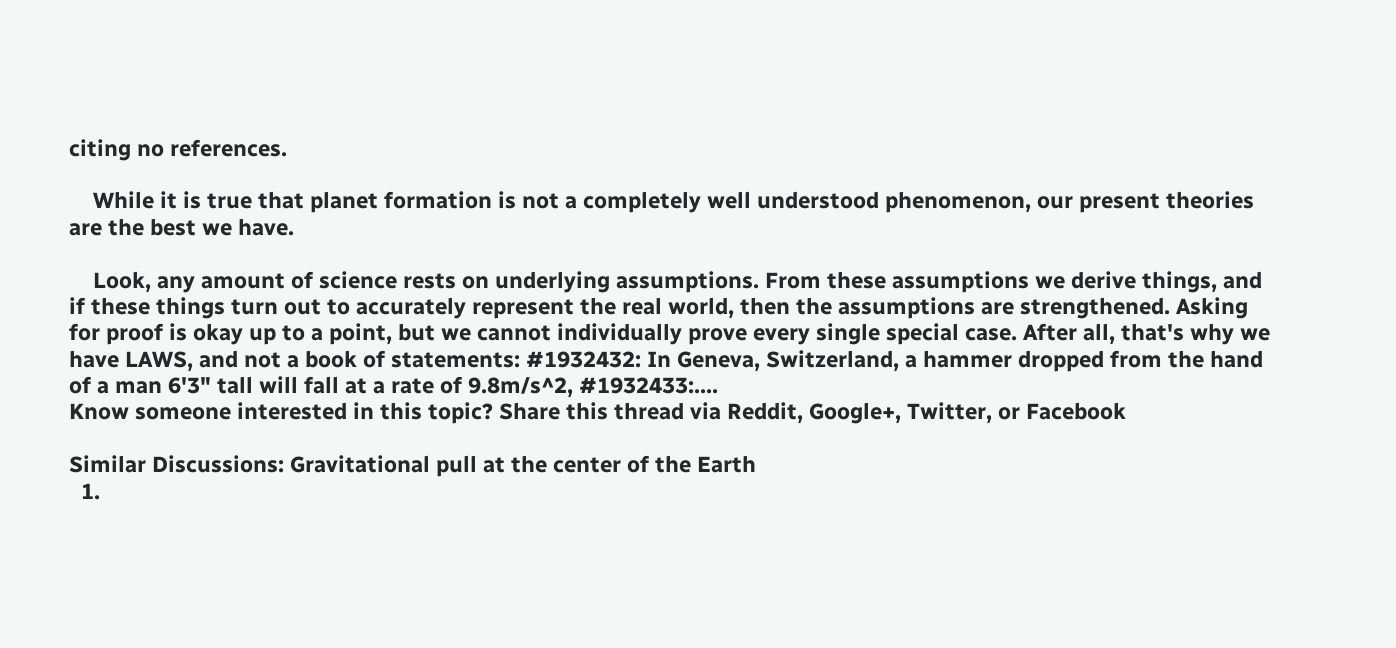citing no references.

    While it is true that planet formation is not a completely well understood phenomenon, our present theories are the best we have.

    Look, any amount of science rests on underlying assumptions. From these assumptions we derive things, and if these things turn out to accurately represent the real world, then the assumptions are strengthened. Asking for proof is okay up to a point, but we cannot individually prove every single special case. After all, that's why we have LAWS, and not a book of statements: #1932432: In Geneva, Switzerland, a hammer dropped from the hand of a man 6'3" tall will fall at a rate of 9.8m/s^2, #1932433:....
Know someone interested in this topic? Share this thread via Reddit, Google+, Twitter, or Facebook

Similar Discussions: Gravitational pull at the center of the Earth
  1.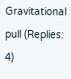Gravitational pull (Replies: 4)